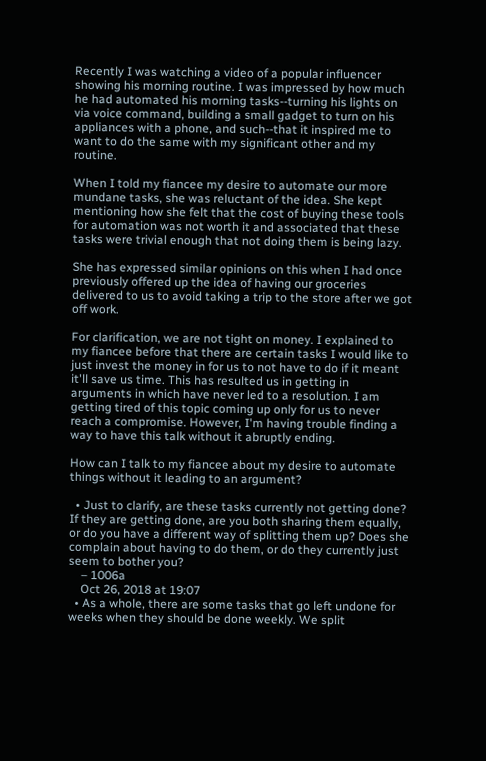Recently I was watching a video of a popular influencer showing his morning routine. I was impressed by how much he had automated his morning tasks--turning his lights on via voice command, building a small gadget to turn on his appliances with a phone, and such--that it inspired me to want to do the same with my significant other and my routine.

When I told my fiancee my desire to automate our more mundane tasks, she was reluctant of the idea. She kept mentioning how she felt that the cost of buying these tools for automation was not worth it and associated that these tasks were trivial enough that not doing them is being lazy.

She has expressed similar opinions on this when I had once previously offered up the idea of having our groceries delivered to us to avoid taking a trip to the store after we got off work.

For clarification, we are not tight on money. I explained to my fiancee before that there are certain tasks I would like to just invest the money in for us to not have to do if it meant it'll save us time. This has resulted us in getting in arguments in which have never led to a resolution. I am getting tired of this topic coming up only for us to never reach a compromise. However, I'm having trouble finding a way to have this talk without it abruptly ending.

How can I talk to my fiancee about my desire to automate things without it leading to an argument?

  • Just to clarify, are these tasks currently not getting done? If they are getting done, are you both sharing them equally, or do you have a different way of splitting them up? Does she complain about having to do them, or do they currently just seem to bother you?
    – 1006a
    Oct 26, 2018 at 19:07
  • As a whole, there are some tasks that go left undone for weeks when they should be done weekly. We split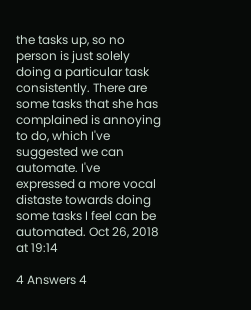the tasks up, so no person is just solely doing a particular task consistently. There are some tasks that she has complained is annoying to do, which I've suggested we can automate. I've expressed a more vocal distaste towards doing some tasks I feel can be automated. Oct 26, 2018 at 19:14

4 Answers 4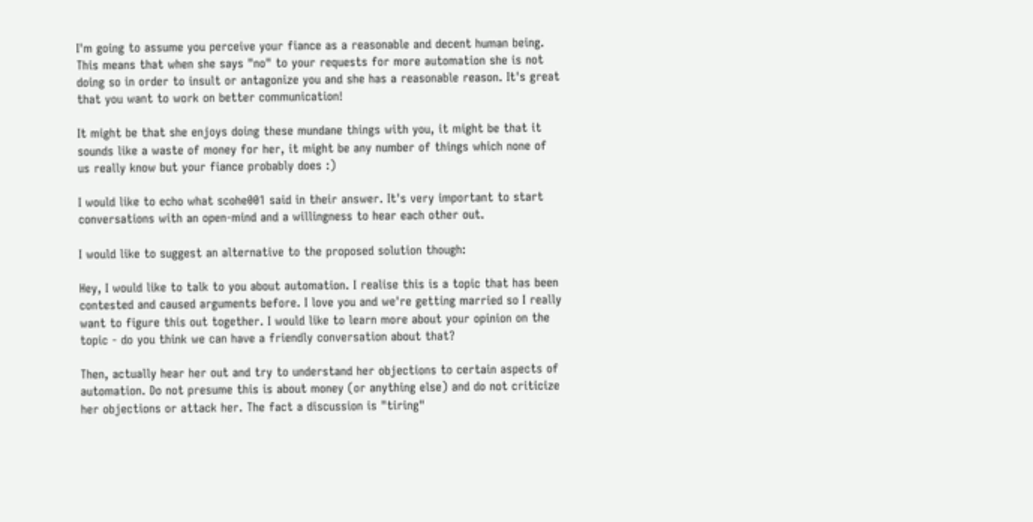I'm going to assume you perceive your fiance as a reasonable and decent human being. This means that when she says "no" to your requests for more automation she is not doing so in order to insult or antagonize you and she has a reasonable reason. It's great that you want to work on better communication!

It might be that she enjoys doing these mundane things with you, it might be that it sounds like a waste of money for her, it might be any number of things which none of us really know but your fiance probably does :)

I would like to echo what scohe001 said in their answer. It's very important to start conversations with an open-mind and a willingness to hear each other out.

I would like to suggest an alternative to the proposed solution though:

Hey, I would like to talk to you about automation. I realise this is a topic that has been contested and caused arguments before. I love you and we're getting married so I really want to figure this out together. I would like to learn more about your opinion on the topic - do you think we can have a friendly conversation about that?

Then, actually hear her out and try to understand her objections to certain aspects of automation. Do not presume this is about money (or anything else) and do not criticize her objections or attack her. The fact a discussion is "tiring"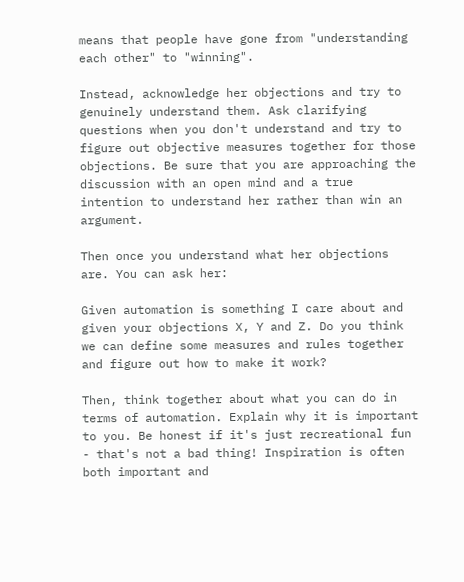means that people have gone from "understanding each other" to "winning".

Instead, acknowledge her objections and try to genuinely understand them. Ask clarifying questions when you don't understand and try to figure out objective measures together for those objections. Be sure that you are approaching the discussion with an open mind and a true intention to understand her rather than win an argument.

Then once you understand what her objections are. You can ask her:

Given automation is something I care about and given your objections X, Y and Z. Do you think we can define some measures and rules together and figure out how to make it work?

Then, think together about what you can do in terms of automation. Explain why it is important to you. Be honest if it's just recreational fun - that's not a bad thing! Inspiration is often both important and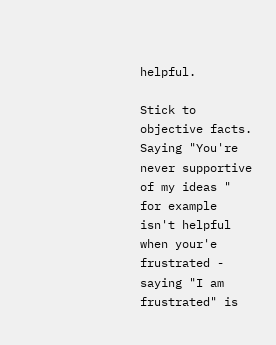helpful.

Stick to objective facts. Saying "You're never supportive of my ideas " for example isn't helpful when your'e frustrated - saying "I am frustrated" is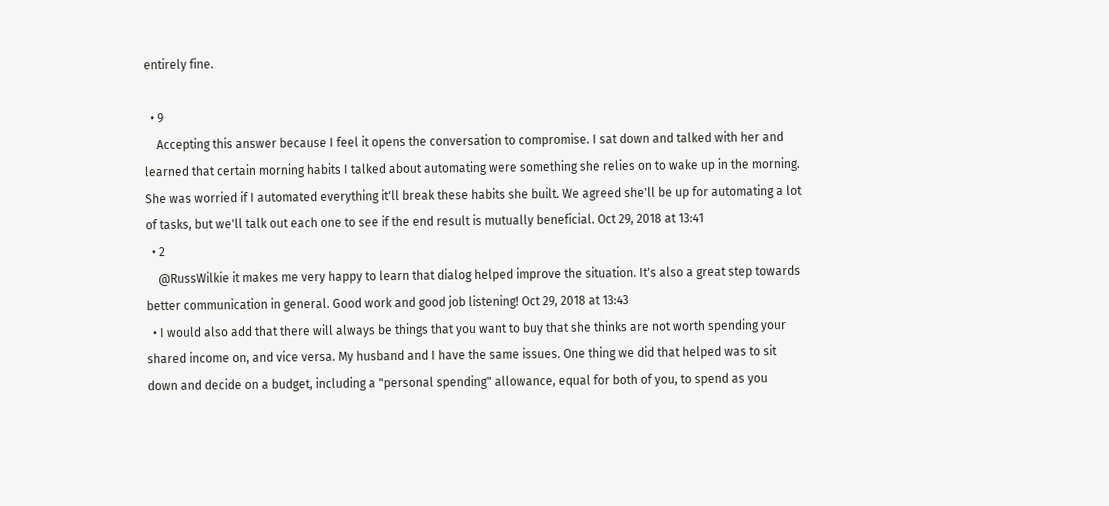entirely fine.

  • 9
    Accepting this answer because I feel it opens the conversation to compromise. I sat down and talked with her and learned that certain morning habits I talked about automating were something she relies on to wake up in the morning. She was worried if I automated everything it'll break these habits she built. We agreed she'll be up for automating a lot of tasks, but we'll talk out each one to see if the end result is mutually beneficial. Oct 29, 2018 at 13:41
  • 2
    @RussWilkie it makes me very happy to learn that dialog helped improve the situation. It's also a great step towards better communication in general. Good work and good job listening! Oct 29, 2018 at 13:43
  • I would also add that there will always be things that you want to buy that she thinks are not worth spending your shared income on, and vice versa. My husband and I have the same issues. One thing we did that helped was to sit down and decide on a budget, including a "personal spending" allowance, equal for both of you, to spend as you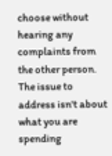choose without hearing any complaints from the other person. The issue to address isn't about what you are spending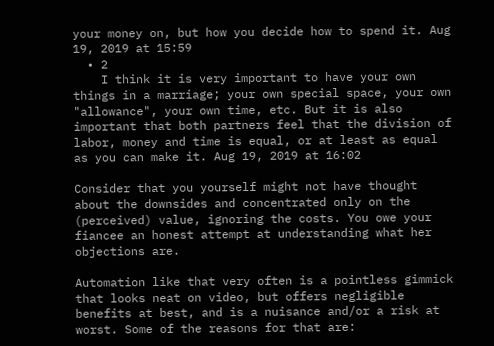your money on, but how you decide how to spend it. Aug 19, 2019 at 15:59
  • 2
    I think it is very important to have your own things in a marriage; your own special space, your own "allowance", your own time, etc. But it is also important that both partners feel that the division of labor, money and time is equal, or at least as equal as you can make it. Aug 19, 2019 at 16:02

Consider that you yourself might not have thought about the downsides and concentrated only on the (perceived) value, ignoring the costs. You owe your fiancee an honest attempt at understanding what her objections are.

Automation like that very often is a pointless gimmick that looks neat on video, but offers negligible benefits at best, and is a nuisance and/or a risk at worst. Some of the reasons for that are: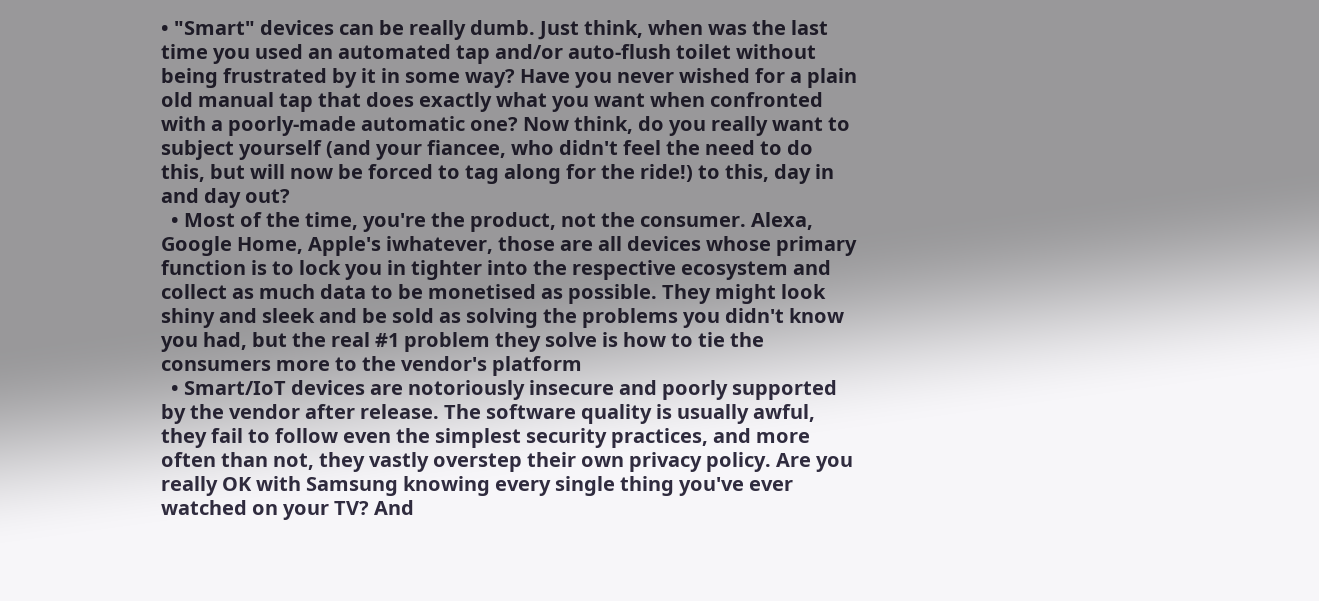• "Smart" devices can be really dumb. Just think, when was the last time you used an automated tap and/or auto-flush toilet without being frustrated by it in some way? Have you never wished for a plain old manual tap that does exactly what you want when confronted with a poorly-made automatic one? Now think, do you really want to subject yourself (and your fiancee, who didn't feel the need to do this, but will now be forced to tag along for the ride!) to this, day in and day out?
  • Most of the time, you're the product, not the consumer. Alexa, Google Home, Apple's iwhatever, those are all devices whose primary function is to lock you in tighter into the respective ecosystem and collect as much data to be monetised as possible. They might look shiny and sleek and be sold as solving the problems you didn't know you had, but the real #1 problem they solve is how to tie the consumers more to the vendor's platform
  • Smart/IoT devices are notoriously insecure and poorly supported by the vendor after release. The software quality is usually awful, they fail to follow even the simplest security practices, and more often than not, they vastly overstep their own privacy policy. Are you really OK with Samsung knowing every single thing you've ever watched on your TV? And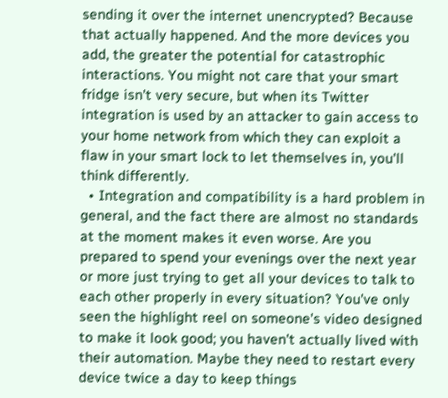sending it over the internet unencrypted? Because that actually happened. And the more devices you add, the greater the potential for catastrophic interactions. You might not care that your smart fridge isn't very secure, but when its Twitter integration is used by an attacker to gain access to your home network from which they can exploit a flaw in your smart lock to let themselves in, you'll think differently.
  • Integration and compatibility is a hard problem in general, and the fact there are almost no standards at the moment makes it even worse. Are you prepared to spend your evenings over the next year or more just trying to get all your devices to talk to each other properly in every situation? You've only seen the highlight reel on someone's video designed to make it look good; you haven't actually lived with their automation. Maybe they need to restart every device twice a day to keep things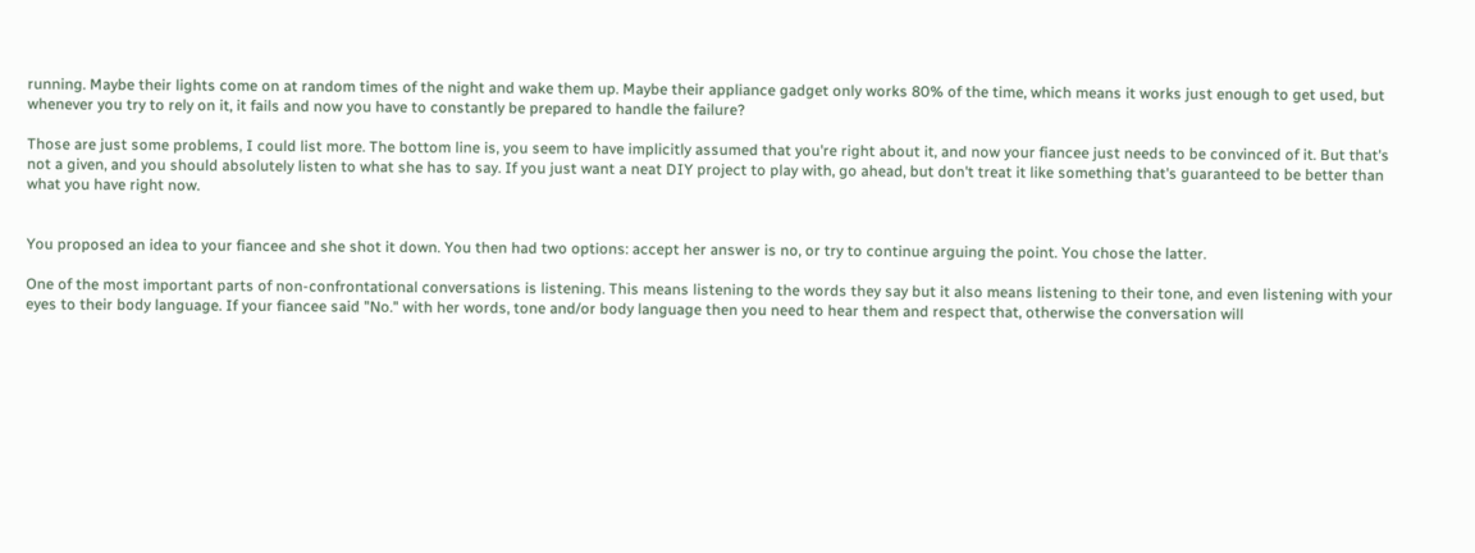running. Maybe their lights come on at random times of the night and wake them up. Maybe their appliance gadget only works 80% of the time, which means it works just enough to get used, but whenever you try to rely on it, it fails and now you have to constantly be prepared to handle the failure?

Those are just some problems, I could list more. The bottom line is, you seem to have implicitly assumed that you're right about it, and now your fiancee just needs to be convinced of it. But that's not a given, and you should absolutely listen to what she has to say. If you just want a neat DIY project to play with, go ahead, but don't treat it like something that's guaranteed to be better than what you have right now.


You proposed an idea to your fiancee and she shot it down. You then had two options: accept her answer is no, or try to continue arguing the point. You chose the latter.

One of the most important parts of non-confrontational conversations is listening. This means listening to the words they say but it also means listening to their tone, and even listening with your eyes to their body language. If your fiancee said "No." with her words, tone and/or body language then you need to hear them and respect that, otherwise the conversation will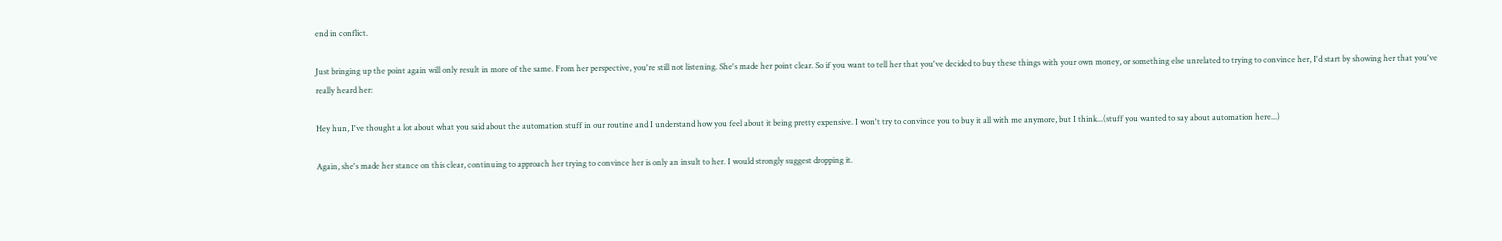end in conflict.

Just bringing up the point again will only result in more of the same. From her perspective, you're still not listening. She's made her point clear. So if you want to tell her that you've decided to buy these things with your own money, or something else unrelated to trying to convince her, I'd start by showing her that you've really heard her:

Hey hun, I've thought a lot about what you said about the automation stuff in our routine and I understand how you feel about it being pretty expensive. I won't try to convince you to buy it all with me anymore, but I think...(stuff you wanted to say about automation here...)

Again, she's made her stance on this clear, continuing to approach her trying to convince her is only an insult to her. I would strongly suggest dropping it.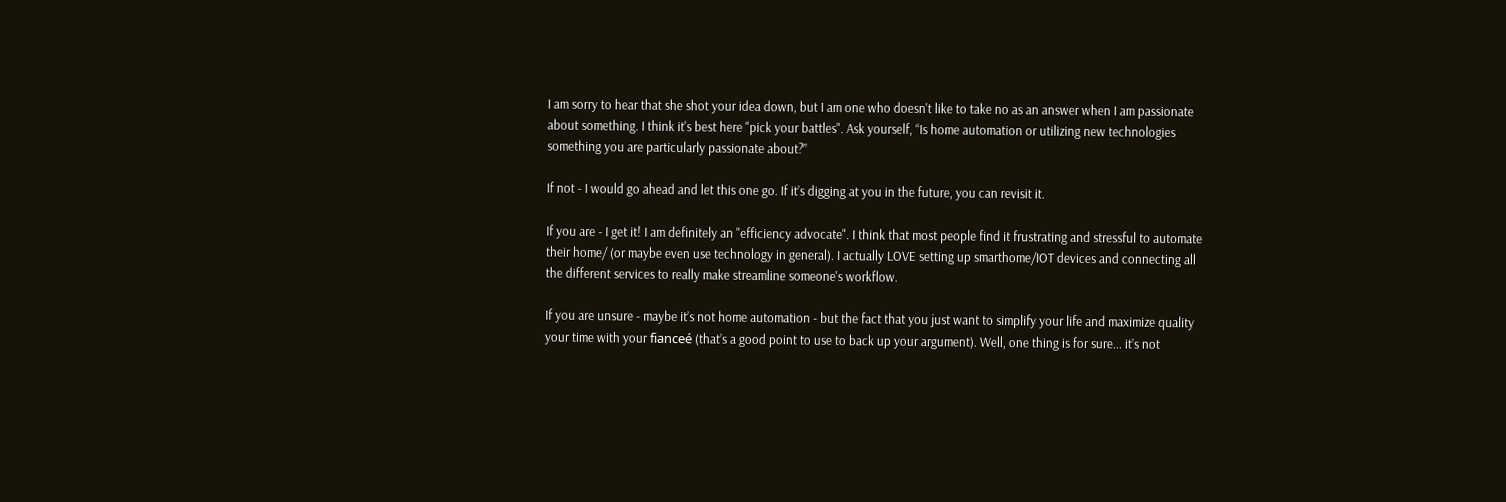I am sorry to hear that she shot your idea down, but I am one who doesn't like to take no as an answer when I am passionate about something. I think it's best here "pick your battles". Ask yourself, “Is home automation or utilizing new technologies something you are particularly passionate about?”

If not - I would go ahead and let this one go. If it’s digging at you in the future, you can revisit it.

If you are - I get it! I am definitely an "efficiency advocate". I think that most people find it frustrating and stressful to automate their home/ (or maybe even use technology in general). I actually LOVE setting up smarthome/IOT devices and connecting all the different services to really make streamline someone's workflow.

If you are unsure - maybe it’s not home automation - but the fact that you just want to simplify your life and maximize quality your time with your fianceé (that’s a good point to use to back up your argument). Well, one thing is for sure... it’s not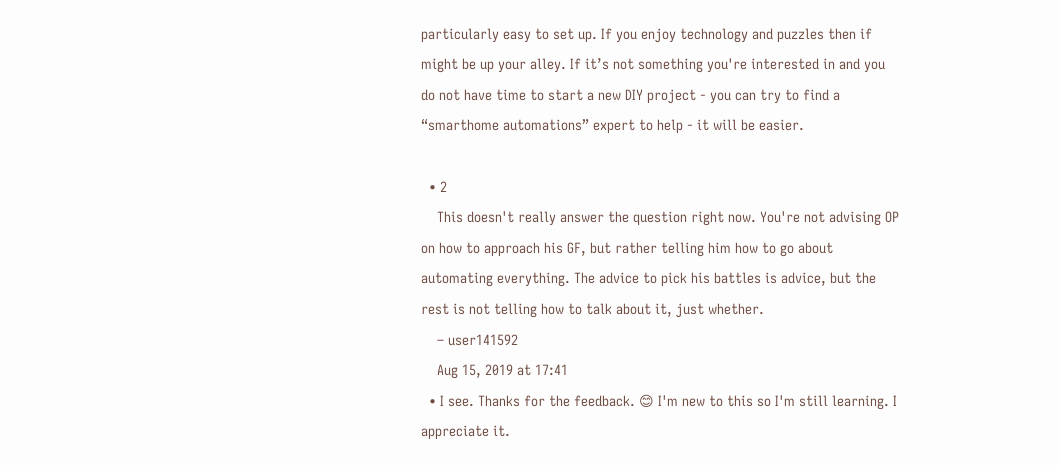particularly easy to set up. If you enjoy technology and puzzles then if might be up your alley. If it’s not something you're interested in and you do not have time to start a new DIY project - you can try to find a “smarthome automations” expert to help - it will be easier.

  • 2
    This doesn't really answer the question right now. You're not advising OP on how to approach his GF, but rather telling him how to go about automating everything. The advice to pick his battles is advice, but the rest is not telling how to talk about it, just whether.
    – user141592
    Aug 15, 2019 at 17:41
  • I see. Thanks for the feedback. 😊 I'm new to this so I'm still learning. I appreciate it.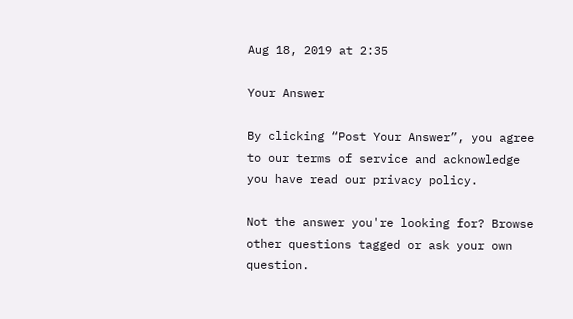Aug 18, 2019 at 2:35

Your Answer

By clicking “Post Your Answer”, you agree to our terms of service and acknowledge you have read our privacy policy.

Not the answer you're looking for? Browse other questions tagged or ask your own question.